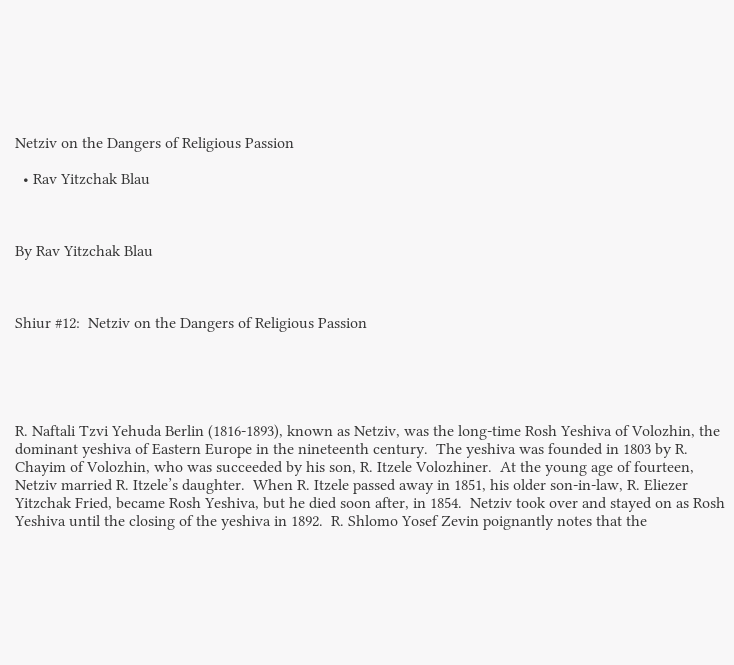Netziv on the Dangers of Religious Passion

  • Rav Yitzchak Blau



By Rav Yitzchak Blau



Shiur #12:  Netziv on the Dangers of Religious Passion





R. Naftali Tzvi Yehuda Berlin (1816-1893), known as Netziv, was the long-time Rosh Yeshiva of Volozhin, the dominant yeshiva of Eastern Europe in the nineteenth century.  The yeshiva was founded in 1803 by R. Chayim of Volozhin, who was succeeded by his son, R. Itzele Volozhiner.  At the young age of fourteen, Netziv married R. Itzele’s daughter.  When R. Itzele passed away in 1851, his older son-in-law, R. Eliezer Yitzchak Fried, became Rosh Yeshiva, but he died soon after, in 1854.  Netziv took over and stayed on as Rosh Yeshiva until the closing of the yeshiva in 1892.  R. Shlomo Yosef Zevin poignantly notes that the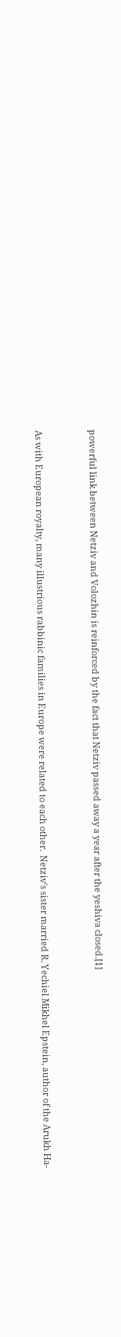powerful link between Netziv and Volozhin is reinforced by the fact that Netziv passed away a year after the yeshiva closed.[1]


As with European royalty, many illustrious rabbinic families in Europe were related to each other.  Netziv’s sister married R. Yechiel Mikhel Epstein, author of the Arukh Ha-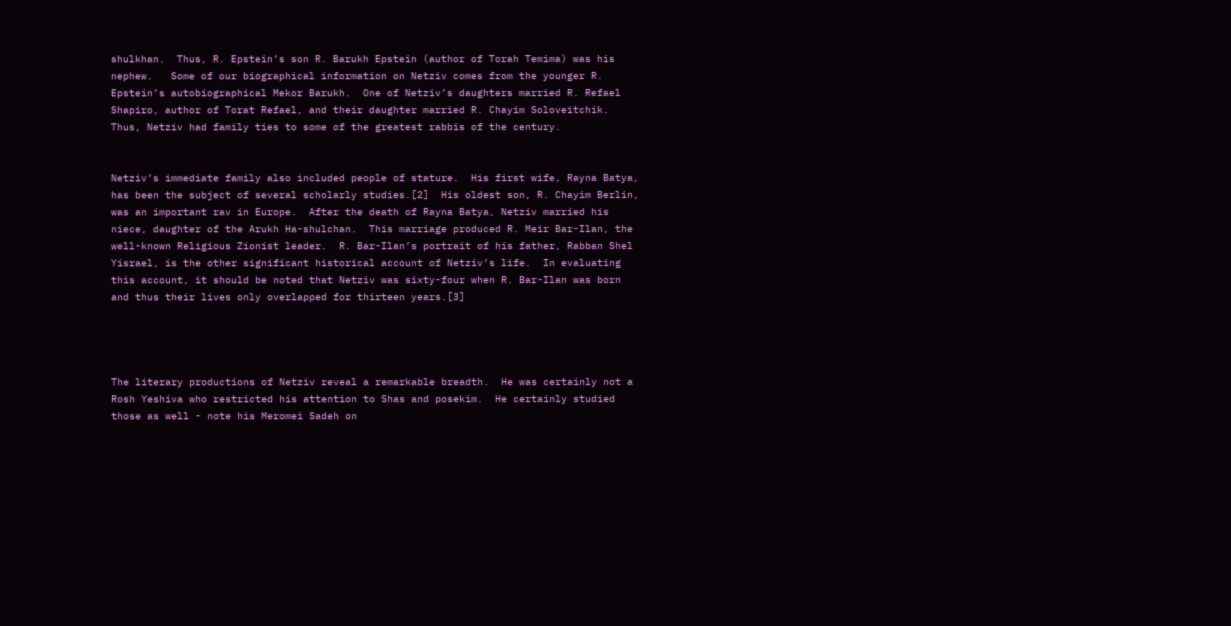shulkhan.  Thus, R. Epstein’s son R. Barukh Epstein (author of Torah Temima) was his nephew.   Some of our biographical information on Netziv comes from the younger R. Epstein’s autobiographical Mekor Barukh.  One of Netziv’s daughters married R. Refael Shapiro, author of Torat Refael, and their daughter married R. Chayim Soloveitchik.  Thus, Netziv had family ties to some of the greatest rabbis of the century.


Netziv’s immediate family also included people of stature.  His first wife, Rayna Batya, has been the subject of several scholarly studies.[2]  His oldest son, R. Chayim Berlin, was an important rav in Europe.  After the death of Rayna Batya, Netziv married his niece, daughter of the Arukh Ha-shulchan.  This marriage produced R. Meir Bar-Ilan, the well-known Religious Zionist leader.  R. Bar-Ilan’s portrait of his father, Rabban Shel Yisrael, is the other significant historical account of Netziv’s life.  In evaluating this account, it should be noted that Netziv was sixty-four when R. Bar-Ilan was born and thus their lives only overlapped for thirteen years.[3]




The literary productions of Netziv reveal a remarkable breadth.  He was certainly not a Rosh Yeshiva who restricted his attention to Shas and posekim.  He certainly studied those as well - note his Meromei Sadeh on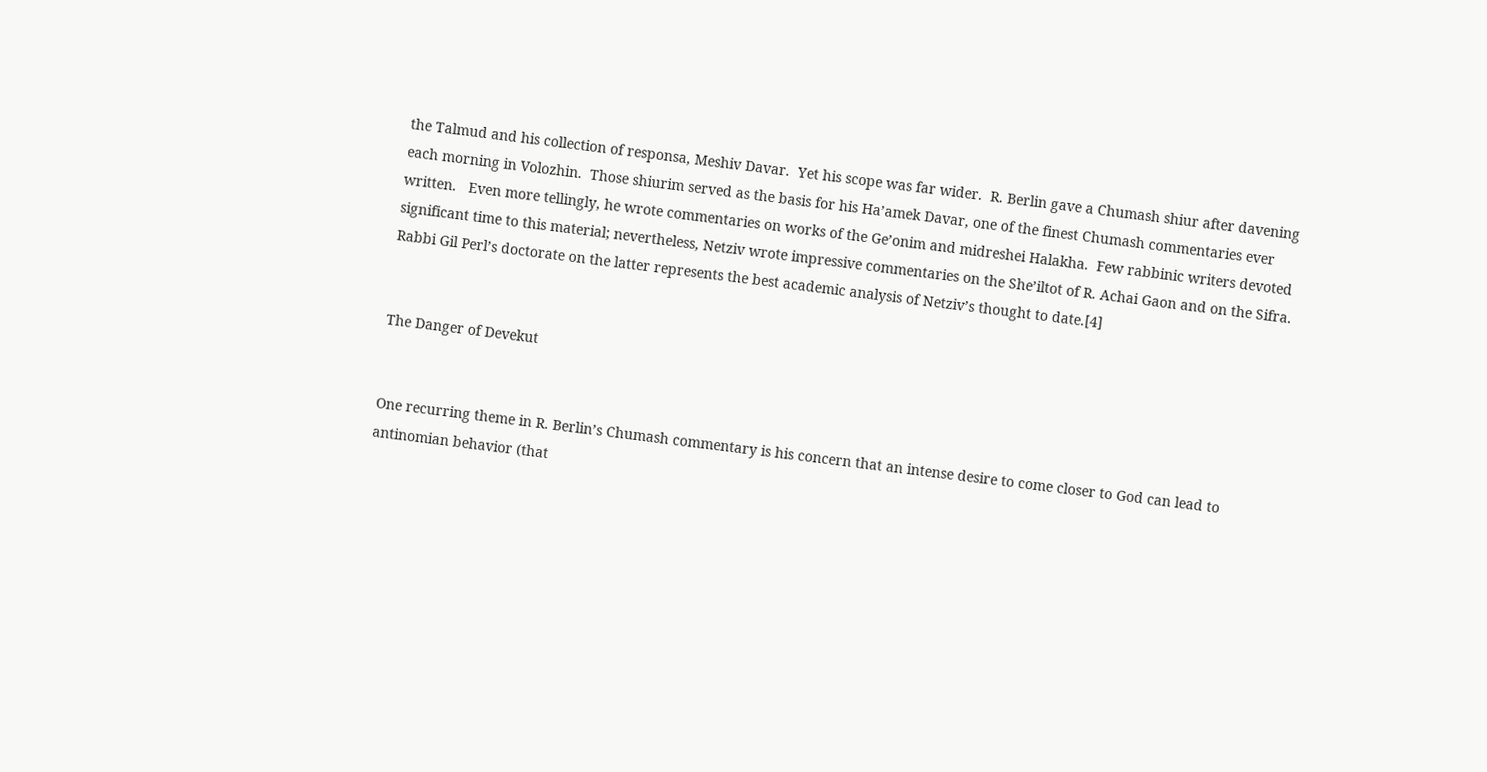the Talmud and his collection of responsa, Meshiv Davar.  Yet his scope was far wider.  R. Berlin gave a Chumash shiur after davening each morning in Volozhin.  Those shiurim served as the basis for his Ha’amek Davar, one of the finest Chumash commentaries ever written.   Even more tellingly, he wrote commentaries on works of the Ge’onim and midreshei Halakha.  Few rabbinic writers devoted significant time to this material; nevertheless, Netziv wrote impressive commentaries on the She’iltot of R. Achai Gaon and on the Sifra.  Rabbi Gil Perl’s doctorate on the latter represents the best academic analysis of Netziv’s thought to date.[4]


The Danger of Devekut


One recurring theme in R. Berlin’s Chumash commentary is his concern that an intense desire to come closer to God can lead to antinomian behavior (that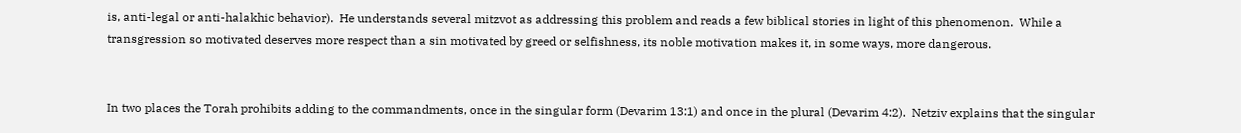is, anti-legal or anti-halakhic behavior).  He understands several mitzvot as addressing this problem and reads a few biblical stories in light of this phenomenon.  While a transgression so motivated deserves more respect than a sin motivated by greed or selfishness, its noble motivation makes it, in some ways, more dangerous.


In two places the Torah prohibits adding to the commandments, once in the singular form (Devarim 13:1) and once in the plural (Devarim 4:2).  Netziv explains that the singular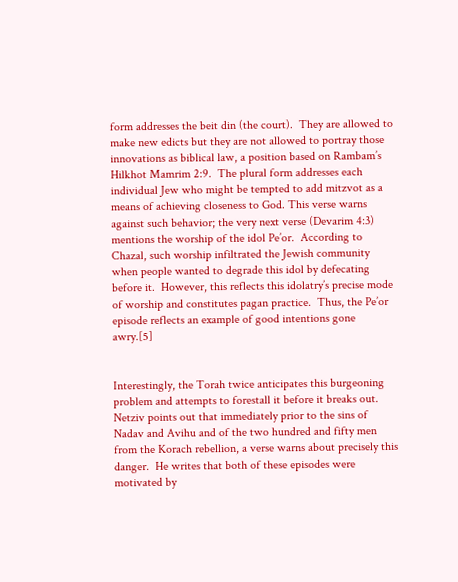form addresses the beit din (the court).  They are allowed to make new edicts but they are not allowed to portray those innovations as biblical law, a position based on Rambam’s Hilkhot Mamrim 2:9.  The plural form addresses each individual Jew who might be tempted to add mitzvot as a means of achieving closeness to God. This verse warns against such behavior; the very next verse (Devarim 4:3) mentions the worship of the idol Pe’or.  According to Chazal, such worship infiltrated the Jewish community when people wanted to degrade this idol by defecating before it.  However, this reflects this idolatry’s precise mode of worship and constitutes pagan practice.  Thus, the Pe’or episode reflects an example of good intentions gone awry.[5]


Interestingly, the Torah twice anticipates this burgeoning problem and attempts to forestall it before it breaks out.  Netziv points out that immediately prior to the sins of Nadav and Avihu and of the two hundred and fifty men from the Korach rebellion, a verse warns about precisely this danger.  He writes that both of these episodes were motivated by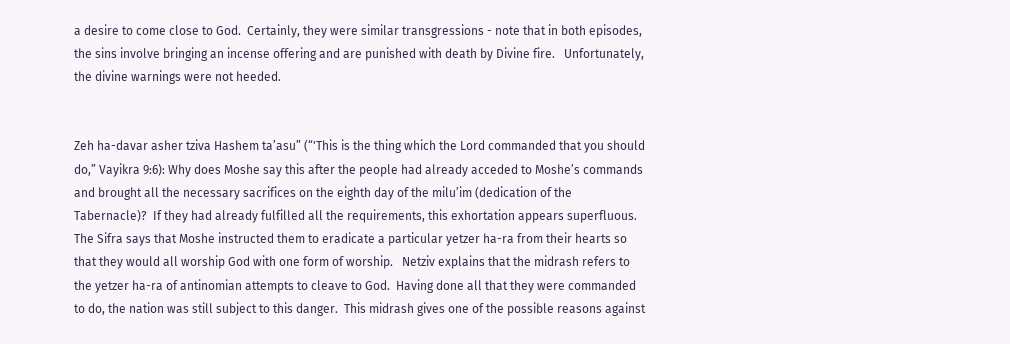a desire to come close to God.  Certainly, they were similar transgressions - note that in both episodes, the sins involve bringing an incense offering and are punished with death by Divine fire.   Unfortunately, the divine warnings were not heeded.


Zeh ha-davar asher tziva Hashem ta’asu” (“'This is the thing which the Lord commanded that you should do,” Vayikra 9:6): Why does Moshe say this after the people had already acceded to Moshe’s commands and brought all the necessary sacrifices on the eighth day of the milu’im (dedication of the Tabernacle)?  If they had already fulfilled all the requirements, this exhortation appears superfluous.  The Sifra says that Moshe instructed them to eradicate a particular yetzer ha-ra from their hearts so that they would all worship God with one form of worship.   Netziv explains that the midrash refers to the yetzer ha-ra of antinomian attempts to cleave to God.  Having done all that they were commanded to do, the nation was still subject to this danger.  This midrash gives one of the possible reasons against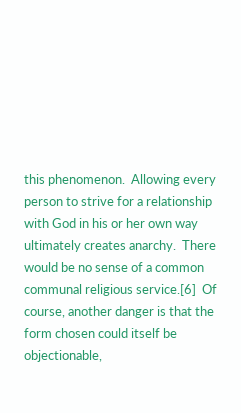this phenomenon.  Allowing every person to strive for a relationship with God in his or her own way ultimately creates anarchy.  There would be no sense of a common communal religious service.[6]  Of course, another danger is that the form chosen could itself be objectionable,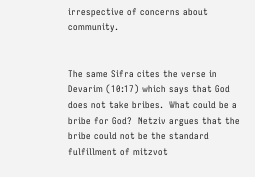irrespective of concerns about community.


The same Sifra cites the verse in Devarim (10:17) which says that God does not take bribes.  What could be a bribe for God?  Netziv argues that the bribe could not be the standard fulfillment of mitzvot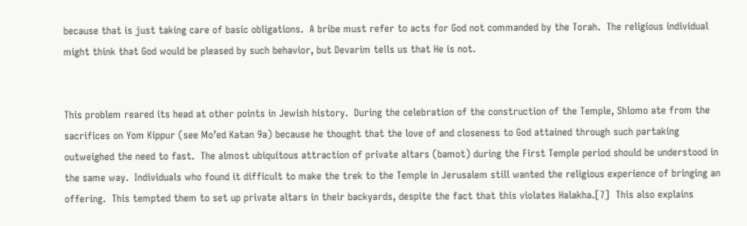because that is just taking care of basic obligations.  A bribe must refer to acts for God not commanded by the Torah.  The religious individual might think that God would be pleased by such behavior, but Devarim tells us that He is not.


This problem reared its head at other points in Jewish history.  During the celebration of the construction of the Temple, Shlomo ate from the sacrifices on Yom Kippur (see Mo’ed Katan 9a) because he thought that the love of and closeness to God attained through such partaking outweighed the need to fast.  The almost ubiquitous attraction of private altars (bamot) during the First Temple period should be understood in the same way.  Individuals who found it difficult to make the trek to the Temple in Jerusalem still wanted the religious experience of bringing an offering.  This tempted them to set up private altars in their backyards, despite the fact that this violates Halakha.[7]  This also explains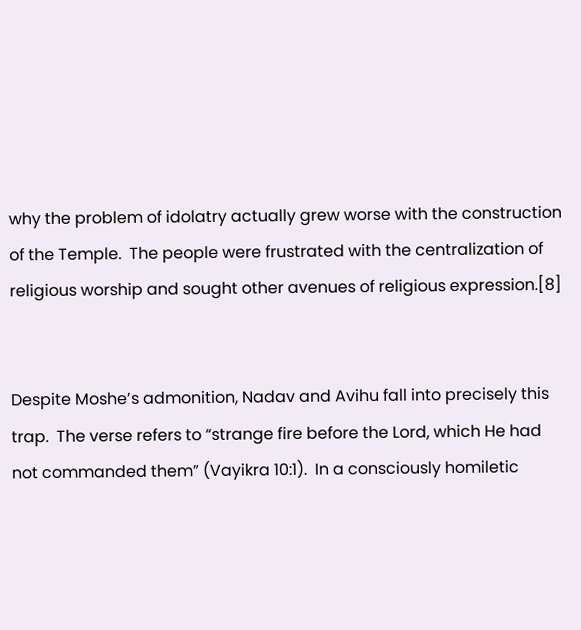why the problem of idolatry actually grew worse with the construction of the Temple.  The people were frustrated with the centralization of religious worship and sought other avenues of religious expression.[8]


Despite Moshe’s admonition, Nadav and Avihu fall into precisely this trap.  The verse refers to “strange fire before the Lord, which He had not commanded them” (Vayikra 10:1).  In a consciously homiletic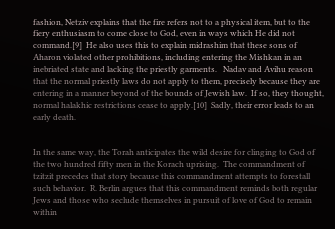fashion, Netziv explains that the fire refers not to a physical item, but to the fiery enthusiasm to come close to God, even in ways which He did not command.[9]  He also uses this to explain midrashim that these sons of Aharon violated other prohibitions, including entering the Mishkan in an inebriated state and lacking the priestly garments.   Nadav and Avihu reason that the normal priestly laws do not apply to them, precisely because they are entering in a manner beyond of the bounds of Jewish law.  If so, they thought, normal halakhic restrictions cease to apply.[10]  Sadly, their error leads to an early death.


In the same way, the Torah anticipates the wild desire for clinging to God of the two hundred fifty men in the Korach uprising.  The commandment of tzitzit precedes that story because this commandment attempts to forestall such behavior.  R. Berlin argues that this commandment reminds both regular Jews and those who seclude themselves in pursuit of love of God to remain within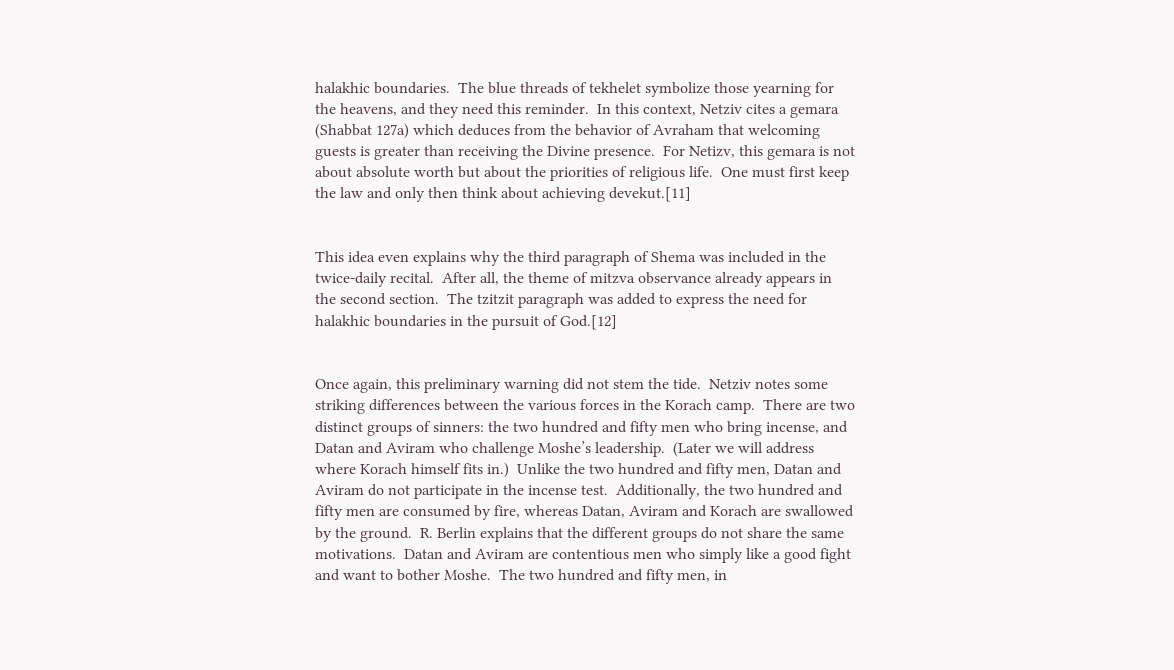halakhic boundaries.  The blue threads of tekhelet symbolize those yearning for the heavens, and they need this reminder.  In this context, Netziv cites a gemara (Shabbat 127a) which deduces from the behavior of Avraham that welcoming guests is greater than receiving the Divine presence.  For Netizv, this gemara is not about absolute worth but about the priorities of religious life.  One must first keep the law and only then think about achieving devekut.[11]


This idea even explains why the third paragraph of Shema was included in the twice-daily recital.  After all, the theme of mitzva observance already appears in the second section.  The tzitzit paragraph was added to express the need for halakhic boundaries in the pursuit of God.[12]


Once again, this preliminary warning did not stem the tide.  Netziv notes some striking differences between the various forces in the Korach camp.  There are two distinct groups of sinners: the two hundred and fifty men who bring incense, and Datan and Aviram who challenge Moshe’s leadership.  (Later we will address where Korach himself fits in.)  Unlike the two hundred and fifty men, Datan and Aviram do not participate in the incense test.  Additionally, the two hundred and fifty men are consumed by fire, whereas Datan, Aviram and Korach are swallowed by the ground.  R. Berlin explains that the different groups do not share the same motivations.  Datan and Aviram are contentious men who simply like a good fight and want to bother Moshe.  The two hundred and fifty men, in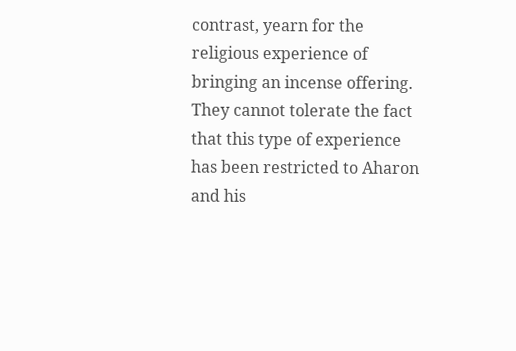contrast, yearn for the religious experience of bringing an incense offering.  They cannot tolerate the fact that this type of experience has been restricted to Aharon and his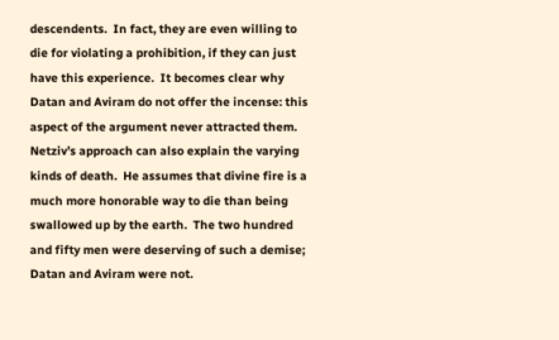descendents.  In fact, they are even willing to die for violating a prohibition, if they can just have this experience.  It becomes clear why Datan and Aviram do not offer the incense: this aspect of the argument never attracted them.  Netziv’s approach can also explain the varying kinds of death.  He assumes that divine fire is a much more honorable way to die than being swallowed up by the earth.  The two hundred and fifty men were deserving of such a demise; Datan and Aviram were not.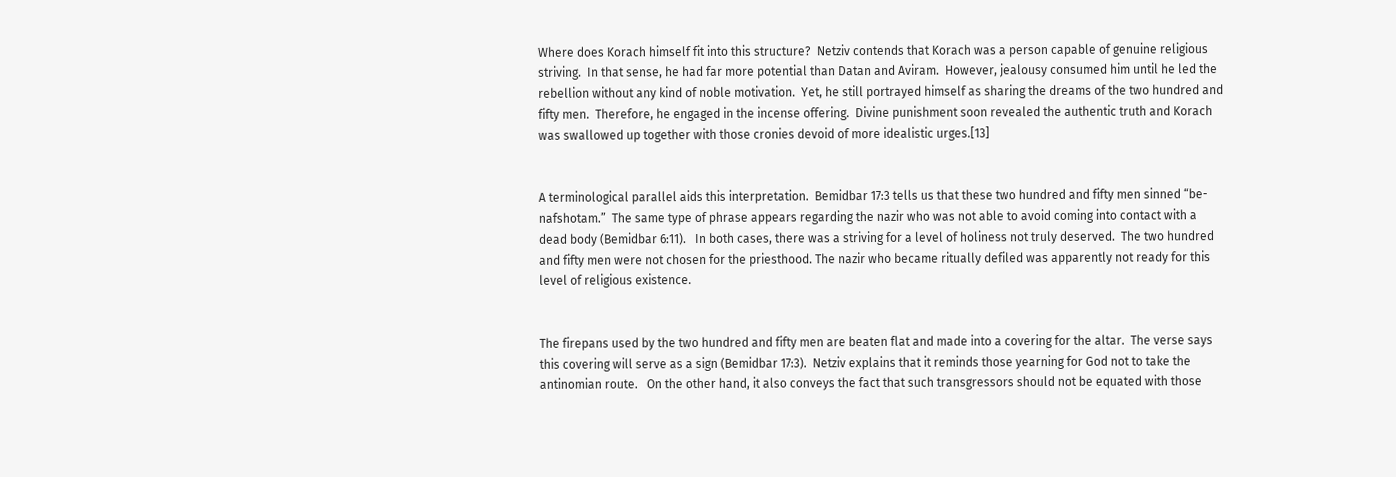Where does Korach himself fit into this structure?  Netziv contends that Korach was a person capable of genuine religious striving.  In that sense, he had far more potential than Datan and Aviram.  However, jealousy consumed him until he led the rebellion without any kind of noble motivation.  Yet, he still portrayed himself as sharing the dreams of the two hundred and fifty men.  Therefore, he engaged in the incense offering.  Divine punishment soon revealed the authentic truth and Korach was swallowed up together with those cronies devoid of more idealistic urges.[13]


A terminological parallel aids this interpretation.  Bemidbar 17:3 tells us that these two hundred and fifty men sinned “be-nafshotam.”  The same type of phrase appears regarding the nazir who was not able to avoid coming into contact with a dead body (Bemidbar 6:11).   In both cases, there was a striving for a level of holiness not truly deserved.  The two hundred and fifty men were not chosen for the priesthood. The nazir who became ritually defiled was apparently not ready for this level of religious existence.


The firepans used by the two hundred and fifty men are beaten flat and made into a covering for the altar.  The verse says this covering will serve as a sign (Bemidbar 17:3).  Netziv explains that it reminds those yearning for God not to take the antinomian route.   On the other hand, it also conveys the fact that such transgressors should not be equated with those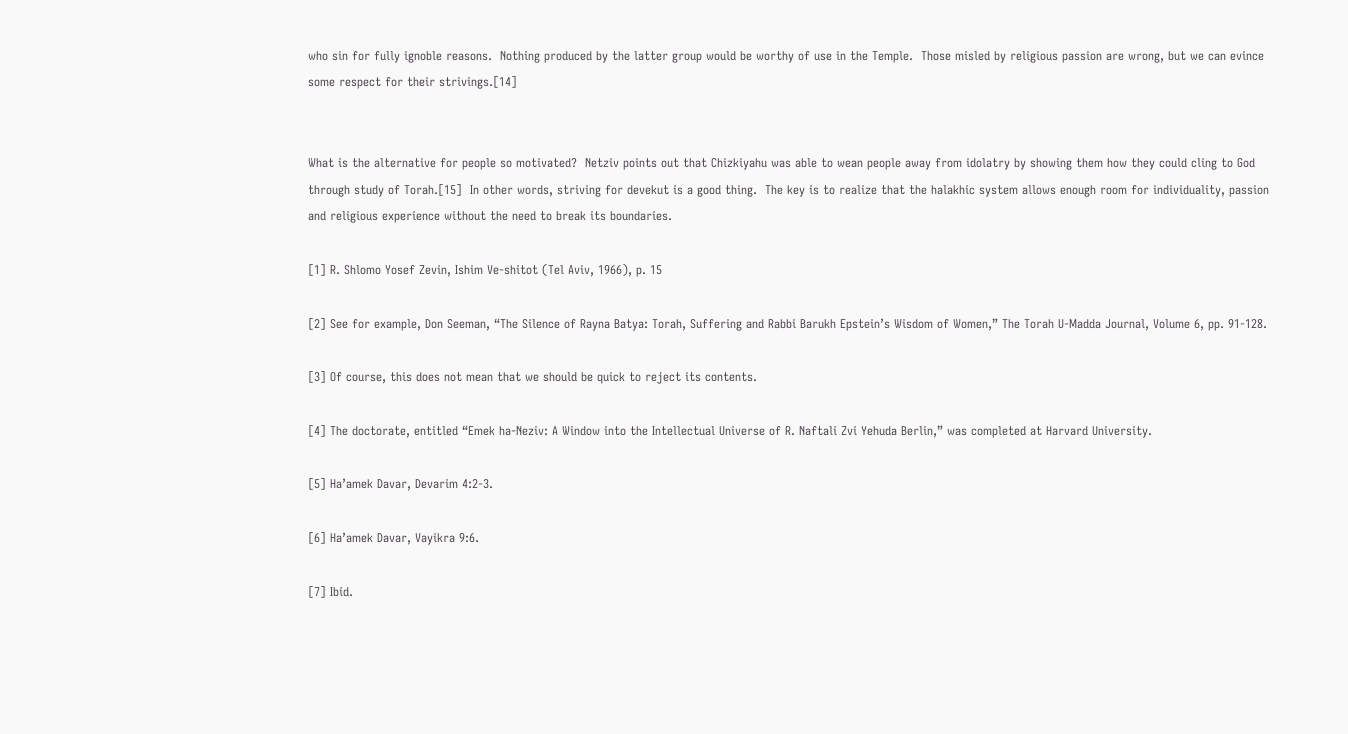who sin for fully ignoble reasons.  Nothing produced by the latter group would be worthy of use in the Temple.  Those misled by religious passion are wrong, but we can evince some respect for their strivings.[14]


What is the alternative for people so motivated?  Netziv points out that Chizkiyahu was able to wean people away from idolatry by showing them how they could cling to God through study of Torah.[15]  In other words, striving for devekut is a good thing.  The key is to realize that the halakhic system allows enough room for individuality, passion and religious experience without the need to break its boundaries.

[1] R. Shlomo Yosef Zevin, Ishim Ve-shitot (Tel Aviv, 1966), p. 15

[2] See for example, Don Seeman, “The Silence of Rayna Batya: Torah, Suffering and Rabbi Barukh Epstein’s Wisdom of Women,” The Torah U-Madda Journal, Volume 6, pp. 91-128.

[3] Of course, this does not mean that we should be quick to reject its contents.

[4] The doctorate, entitled “Emek ha-Neziv: A Window into the Intellectual Universe of R. Naftali Zvi Yehuda Berlin,” was completed at Harvard University.

[5] Ha’amek Davar, Devarim 4:2-3.

[6] Ha’amek Davar, Vayikra 9:6.

[7] Ibid.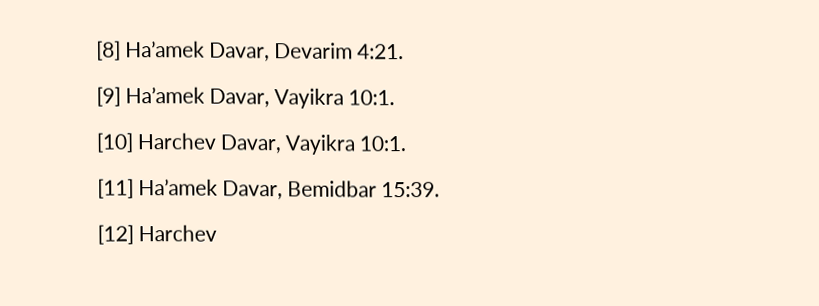[8] Ha’amek Davar, Devarim 4:21.

[9] Ha’amek Davar, Vayikra 10:1.

[10] Harchev Davar, Vayikra 10:1.

[11] Ha’amek Davar, Bemidbar 15:39.

[12] Harchev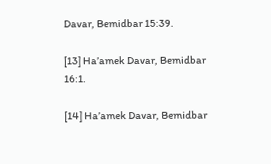Davar, Bemidbar 15:39.

[13] Ha’amek Davar, Bemidbar 16:1.

[14] Ha’amek Davar, Bemidbar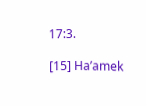17:3.

[15] Ha’amek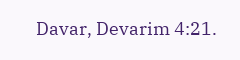Davar, Devarim 4:21.